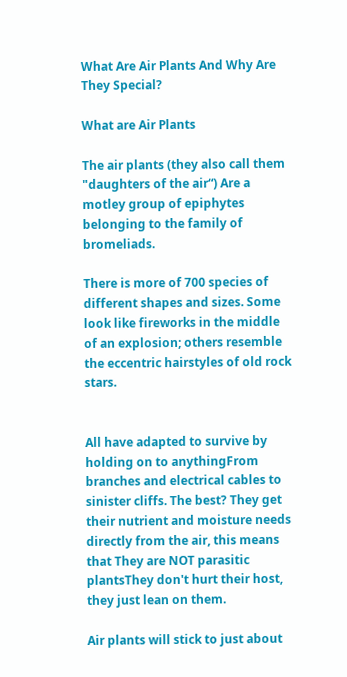What Are Air Plants And Why Are They Special?

What are Air Plants

The air plants (they also call them "daughters of the air“) Are a motley group of epiphytes belonging to the family of bromeliads.

There is more of 700 species of different shapes and sizes. Some look like fireworks in the middle of an explosion; others resemble the eccentric hairstyles of old rock stars.


All have adapted to survive by holding on to anythingFrom branches and electrical cables to sinister cliffs. The best? They get their nutrient and moisture needs directly from the air, this means that They are NOT parasitic plantsThey don't hurt their host, they just lean on them.

Air plants will stick to just about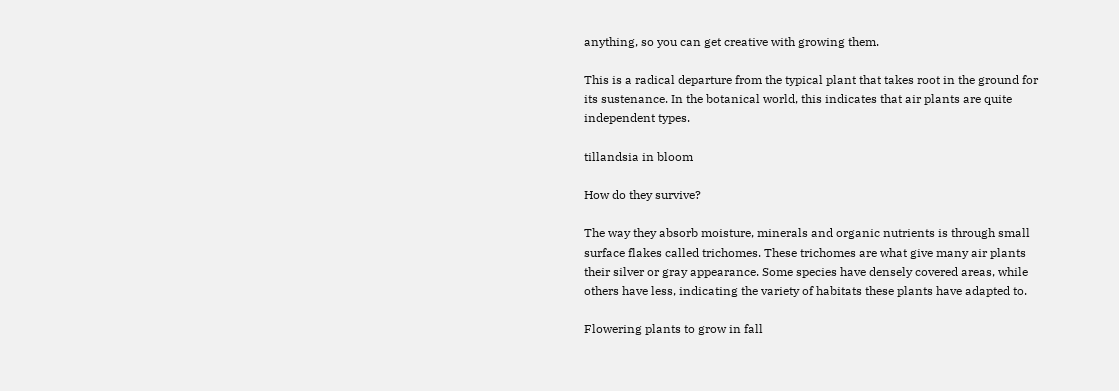anything, so you can get creative with growing them.

This is a radical departure from the typical plant that takes root in the ground for its sustenance. In the botanical world, this indicates that air plants are quite independent types.

tillandsia in bloom

How do they survive?

The way they absorb moisture, minerals and organic nutrients is through small surface flakes called trichomes. These trichomes are what give many air plants their silver or gray appearance. Some species have densely covered areas, while others have less, indicating the variety of habitats these plants have adapted to.

Flowering plants to grow in fall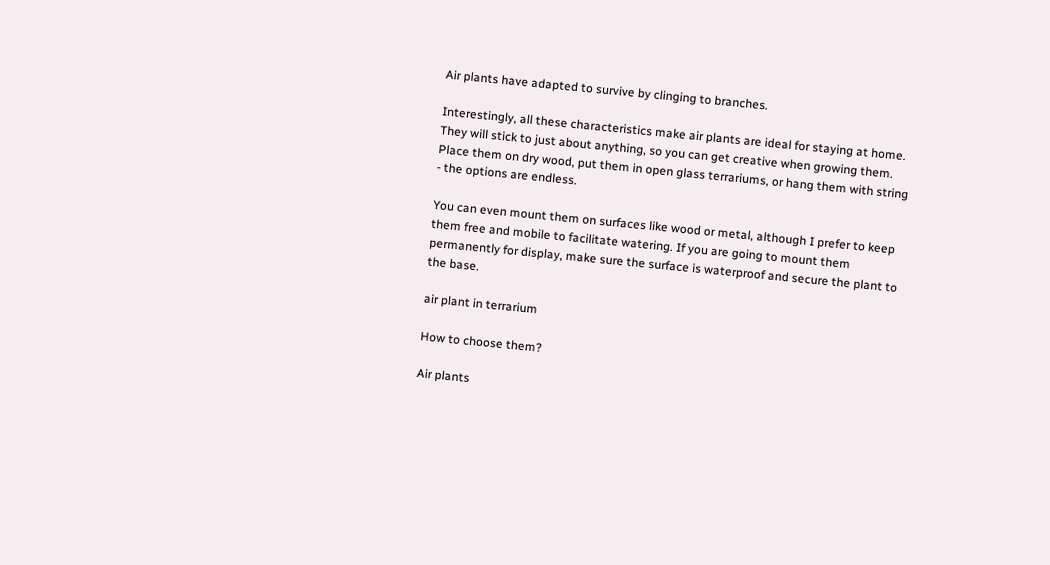Air plants have adapted to survive by clinging to branches.

Interestingly, all these characteristics make air plants are ideal for staying at home. They will stick to just about anything, so you can get creative when growing them. Place them on dry wood, put them in open glass terrariums, or hang them with string - the options are endless.

You can even mount them on surfaces like wood or metal, although I prefer to keep them free and mobile to facilitate watering. If you are going to mount them permanently for display, make sure the surface is waterproof and secure the plant to the base.

air plant in terrarium

How to choose them?

Air plants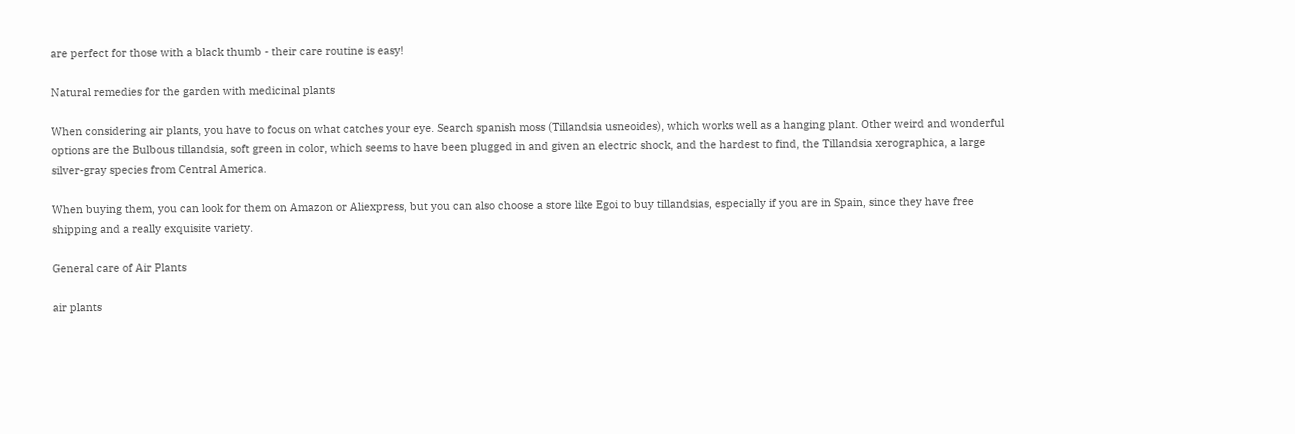are perfect for those with a black thumb - their care routine is easy!

Natural remedies for the garden with medicinal plants

When considering air plants, you have to focus on what catches your eye. Search spanish moss (Tillandsia usneoides), which works well as a hanging plant. Other weird and wonderful options are the Bulbous tillandsia, soft green in color, which seems to have been plugged in and given an electric shock, and the hardest to find, the Tillandsia xerographica, a large silver-gray species from Central America.

When buying them, you can look for them on Amazon or Aliexpress, but you can also choose a store like Egoi to buy tillandsias, especially if you are in Spain, since they have free shipping and a really exquisite variety.

General care of Air Plants

air plants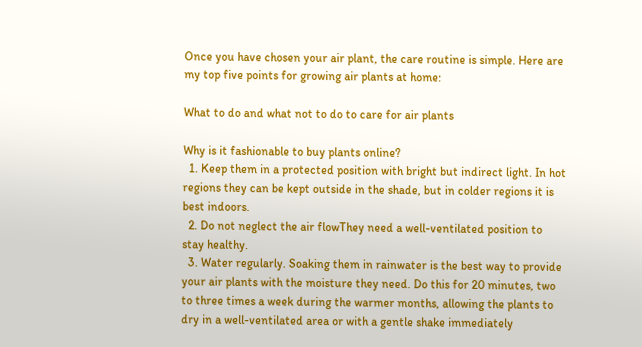Once you have chosen your air plant, the care routine is simple. Here are my top five points for growing air plants at home:

What to do and what not to do to care for air plants

Why is it fashionable to buy plants online?
  1. Keep them in a protected position with bright but indirect light. In hot regions they can be kept outside in the shade, but in colder regions it is best indoors.
  2. Do not neglect the air flowThey need a well-ventilated position to stay healthy.
  3. Water regularly. Soaking them in rainwater is the best way to provide your air plants with the moisture they need. Do this for 20 minutes, two to three times a week during the warmer months, allowing the plants to dry in a well-ventilated area or with a gentle shake immediately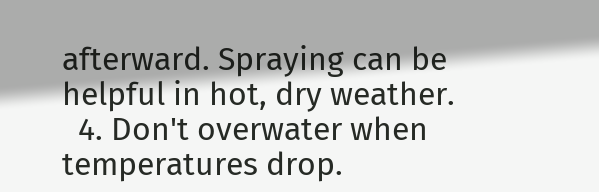afterward. Spraying can be helpful in hot, dry weather.
  4. Don't overwater when temperatures drop.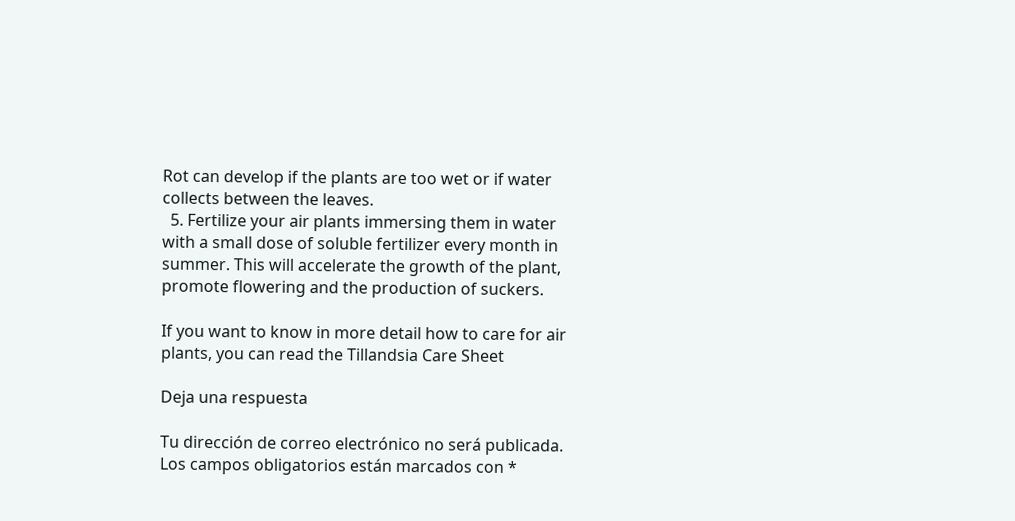Rot can develop if the plants are too wet or if water collects between the leaves.
  5. Fertilize your air plants immersing them in water with a small dose of soluble fertilizer every month in summer. This will accelerate the growth of the plant, promote flowering and the production of suckers.

If you want to know in more detail how to care for air plants, you can read the Tillandsia Care Sheet

Deja una respuesta

Tu dirección de correo electrónico no será publicada. Los campos obligatorios están marcados con *